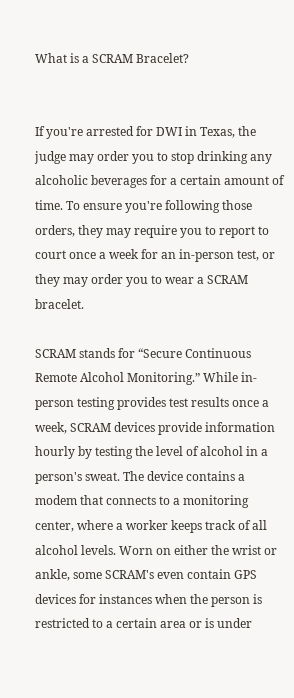What is a SCRAM Bracelet?


If you're arrested for DWI in Texas, the judge may order you to stop drinking any alcoholic beverages for a certain amount of time. To ensure you're following those orders, they may require you to report to court once a week for an in-person test, or they may order you to wear a SCRAM bracelet.

SCRAM stands for “Secure Continuous Remote Alcohol Monitoring.” While in-person testing provides test results once a week, SCRAM devices provide information hourly by testing the level of alcohol in a person's sweat. The device contains a modem that connects to a monitoring center, where a worker keeps track of all alcohol levels. Worn on either the wrist or ankle, some SCRAM's even contain GPS devices for instances when the person is restricted to a certain area or is under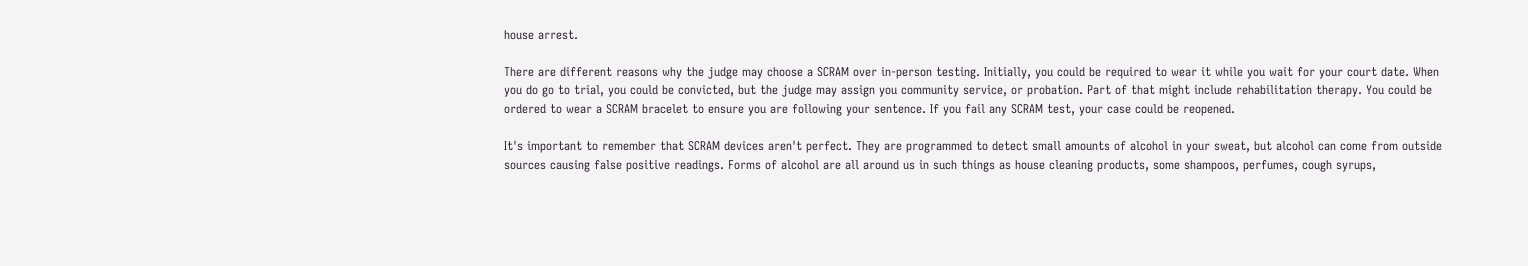house arrest.

There are different reasons why the judge may choose a SCRAM over in-person testing. Initially, you could be required to wear it while you wait for your court date. When you do go to trial, you could be convicted, but the judge may assign you community service, or probation. Part of that might include rehabilitation therapy. You could be ordered to wear a SCRAM bracelet to ensure you are following your sentence. If you fail any SCRAM test, your case could be reopened.

It's important to remember that SCRAM devices aren't perfect. They are programmed to detect small amounts of alcohol in your sweat, but alcohol can come from outside sources causing false positive readings. Forms of alcohol are all around us in such things as house cleaning products, some shampoos, perfumes, cough syrups,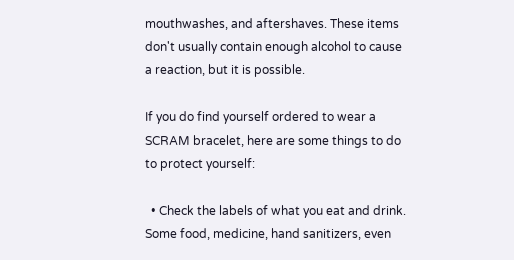mouthwashes, and aftershaves. These items don't usually contain enough alcohol to cause a reaction, but it is possible.

If you do find yourself ordered to wear a SCRAM bracelet, here are some things to do to protect yourself:

  • Check the labels of what you eat and drink. Some food, medicine, hand sanitizers, even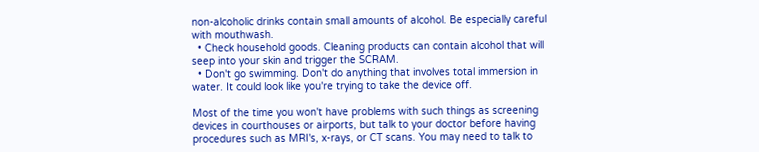non-alcoholic drinks contain small amounts of alcohol. Be especially careful with mouthwash.
  • Check household goods. Cleaning products can contain alcohol that will seep into your skin and trigger the SCRAM.
  • Don't go swimming. Don't do anything that involves total immersion in water. It could look like you're trying to take the device off.

Most of the time you won't have problems with such things as screening devices in courthouses or airports, but talk to your doctor before having procedures such as MRI's, x-rays, or CT scans. You may need to talk to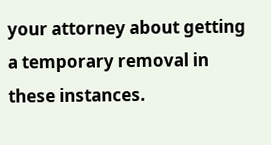your attorney about getting a temporary removal in these instances.